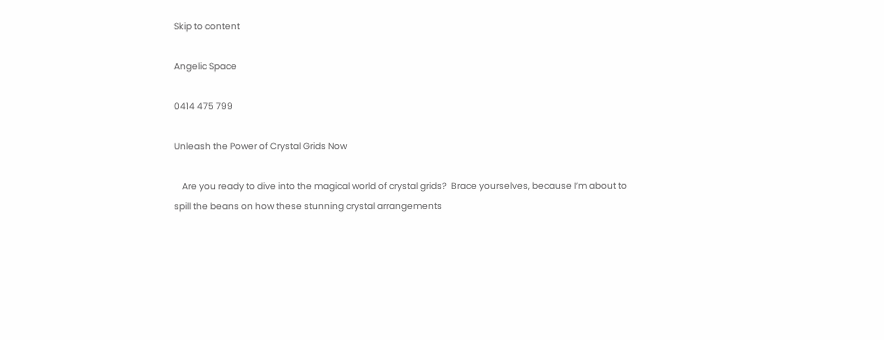Skip to content

Angelic Space

0414 475 799

Unleash the Power of Crystal Grids Now

    Are you ready to dive into the magical world of crystal grids?  Brace yourselves, because I’m about to spill the beans on how these stunning crystal arrangements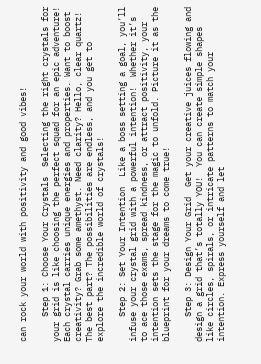can rock your world with positivity and good vibes!

     Step 1: Choose Your Crystals  Selecting the right crystals for your grid is like choosing the perfect squad for an epic adventure!  Each crystal carries unique energies and properties. Want to boost creativity? Grab some amethyst. Need clarity? Hello, clear quartz! The best part? The possibilities are endless, and you get to explore the incredible world of crystals!

     Step 2: Set Your Intention  Like a boss setting a goal, you’ll infuse your crystal grid with a powerful intention!  Whether it’s to ace those exams, spread kindness, or attract positivity, your intention sets the stage for the magic to unfold. Picture it as the blueprint for your dreams to come true!

     Step 3: Design Your Grid  Get your creative juices flowing and design a grid that’s totally YOU!  You can create simple shapes like circles, spirals, or intricate patterns to match your intention. Express yourself and let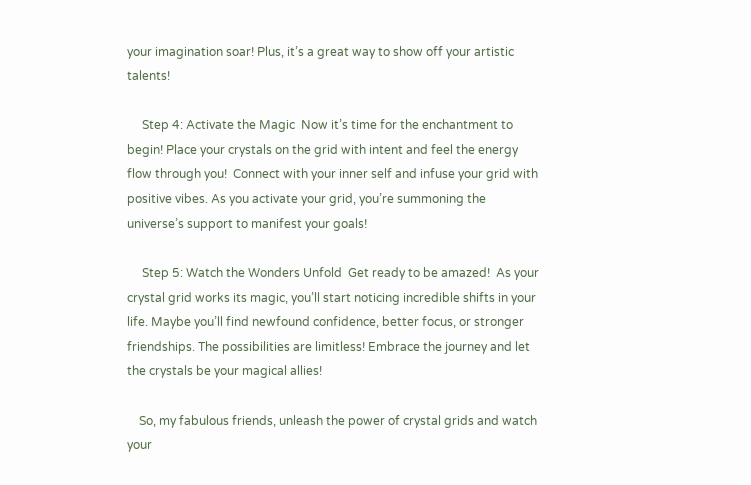your imagination soar! Plus, it’s a great way to show off your artistic talents!

     Step 4: Activate the Magic  Now it’s time for the enchantment to begin! Place your crystals on the grid with intent and feel the energy flow through you!  Connect with your inner self and infuse your grid with positive vibes. As you activate your grid, you’re summoning the universe’s support to manifest your goals!

     Step 5: Watch the Wonders Unfold  Get ready to be amazed!  As your crystal grid works its magic, you’ll start noticing incredible shifts in your life. Maybe you’ll find newfound confidence, better focus, or stronger friendships. The possibilities are limitless! Embrace the journey and let the crystals be your magical allies!

    So, my fabulous friends, unleash the power of crystal grids and watch your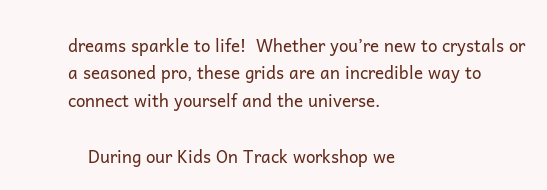dreams sparkle to life!  Whether you’re new to crystals or a seasoned pro, these grids are an incredible way to connect with yourself and the universe.

    During our Kids On Track workshop we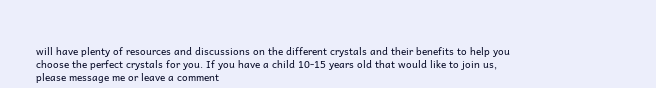will have plenty of resources and discussions on the different crystals and their benefits to help you choose the perfect crystals for you. If you have a child 10-15 years old that would like to join us, please message me or leave a comment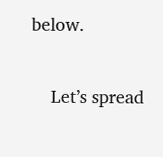below.

    Let’s spread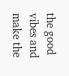the good vibes and make the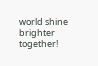world shine brighter together!